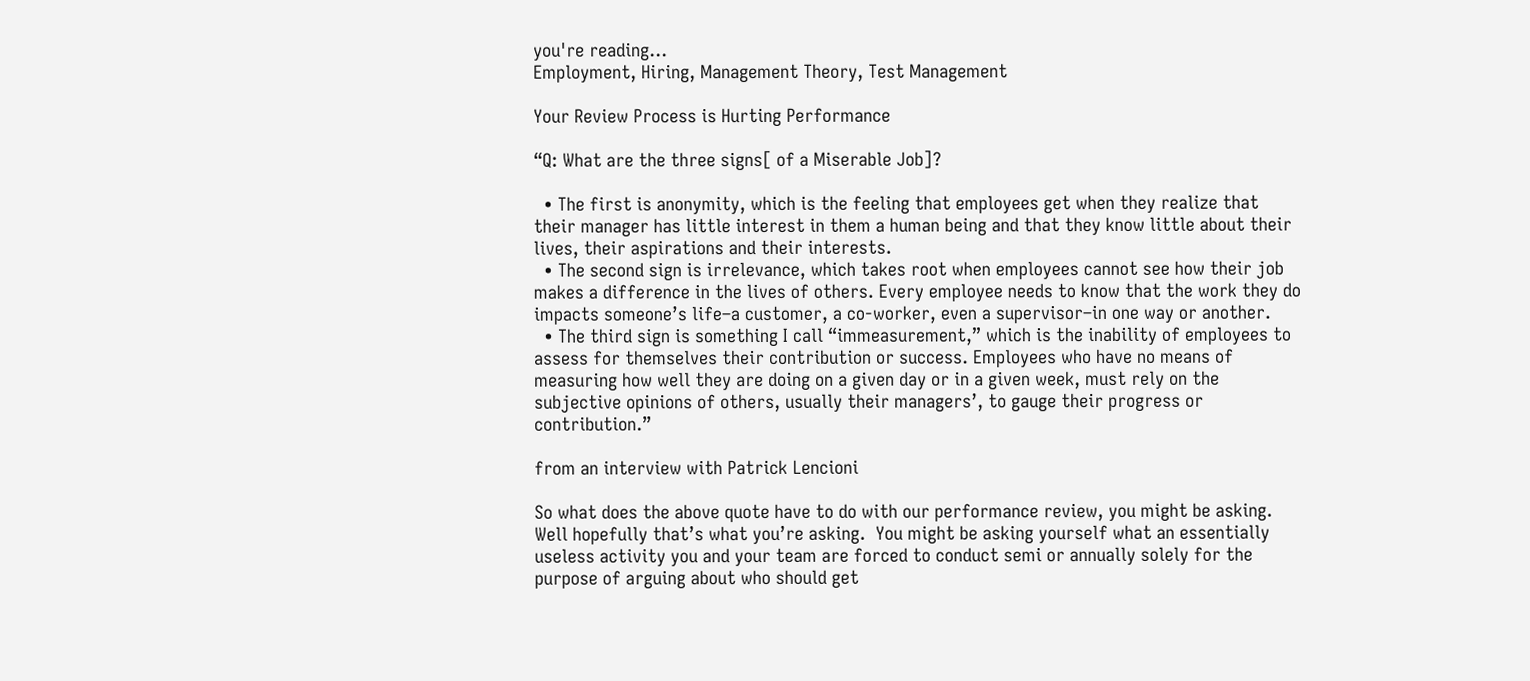you're reading...
Employment, Hiring, Management Theory, Test Management

Your Review Process is Hurting Performance

“Q: What are the three signs[ of a Miserable Job]?

  • The first is anonymity, which is the feeling that employees get when they realize that their manager has little interest in them a human being and that they know little about their lives, their aspirations and their interests.
  • The second sign is irrelevance, which takes root when employees cannot see how their job makes a difference in the lives of others. Every employee needs to know that the work they do impacts someone’s life–a customer, a co-worker, even a supervisor–in one way or another.
  • The third sign is something I call “immeasurement,” which is the inability of employees to assess for themselves their contribution or success. Employees who have no means of measuring how well they are doing on a given day or in a given week, must rely on the subjective opinions of others, usually their managers’, to gauge their progress or contribution.”

from an interview with Patrick Lencioni

So what does the above quote have to do with our performance review, you might be asking.  Well hopefully that’s what you’re asking.  You might be asking yourself what an essentially useless activity you and your team are forced to conduct semi or annually solely for the purpose of arguing about who should get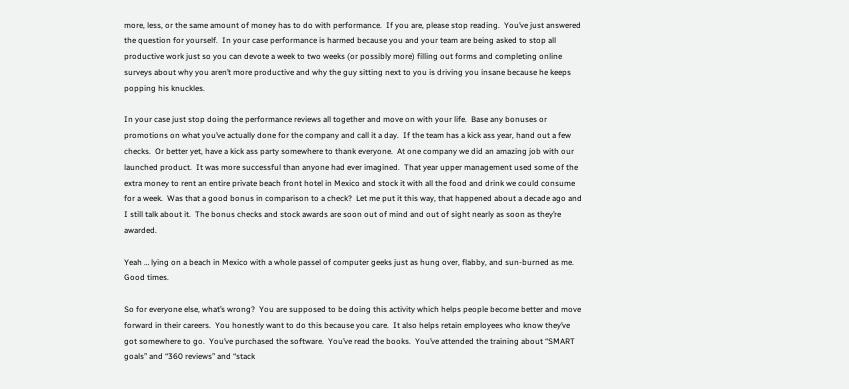more, less, or the same amount of money has to do with performance.  If you are, please stop reading.  You’ve just answered the question for yourself.  In your case performance is harmed because you and your team are being asked to stop all productive work just so you can devote a week to two weeks (or possibly more) filling out forms and completing online surveys about why you aren’t more productive and why the guy sitting next to you is driving you insane because he keeps popping his knuckles.

In your case just stop doing the performance reviews all together and move on with your life.  Base any bonuses or promotions on what you’ve actually done for the company and call it a day.  If the team has a kick ass year, hand out a few checks.  Or better yet, have a kick ass party somewhere to thank everyone.  At one company we did an amazing job with our launched product.  It was more successful than anyone had ever imagined.  That year upper management used some of the extra money to rent an entire private beach front hotel in Mexico and stock it with all the food and drink we could consume for a week.  Was that a good bonus in comparison to a check?  Let me put it this way, that happened about a decade ago and I still talk about it.  The bonus checks and stock awards are soon out of mind and out of sight nearly as soon as they’re awarded.

Yeah … lying on a beach in Mexico with a whole passel of computer geeks just as hung over, flabby, and sun-burned as me.  Good times.

So for everyone else, what’s wrong?  You are supposed to be doing this activity which helps people become better and move forward in their careers.  You honestly want to do this because you care.  It also helps retain employees who know they’ve got somewhere to go.  You’ve purchased the software.  You’ve read the books.  You’ve attended the training about “SMART goals” and “360 reviews” and “stack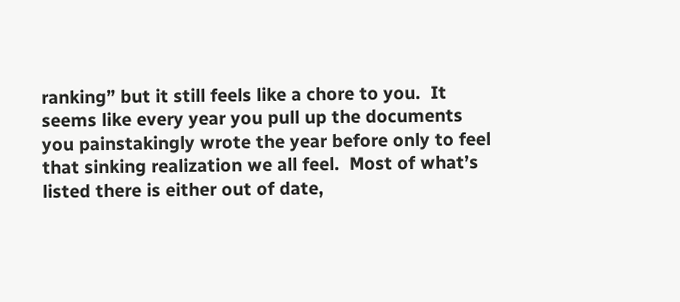ranking” but it still feels like a chore to you.  It seems like every year you pull up the documents you painstakingly wrote the year before only to feel that sinking realization we all feel.  Most of what’s listed there is either out of date,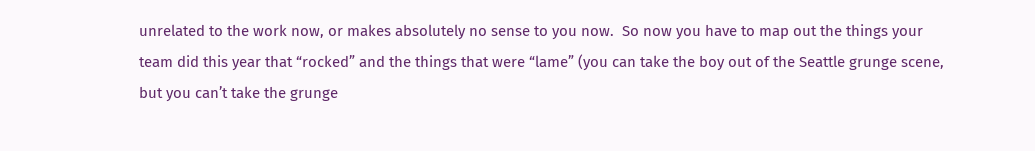unrelated to the work now, or makes absolutely no sense to you now.  So now you have to map out the things your team did this year that “rocked” and the things that were “lame” (you can take the boy out of the Seattle grunge scene, but you can’t take the grunge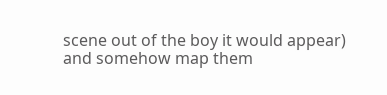scene out of the boy it would appear) and somehow map them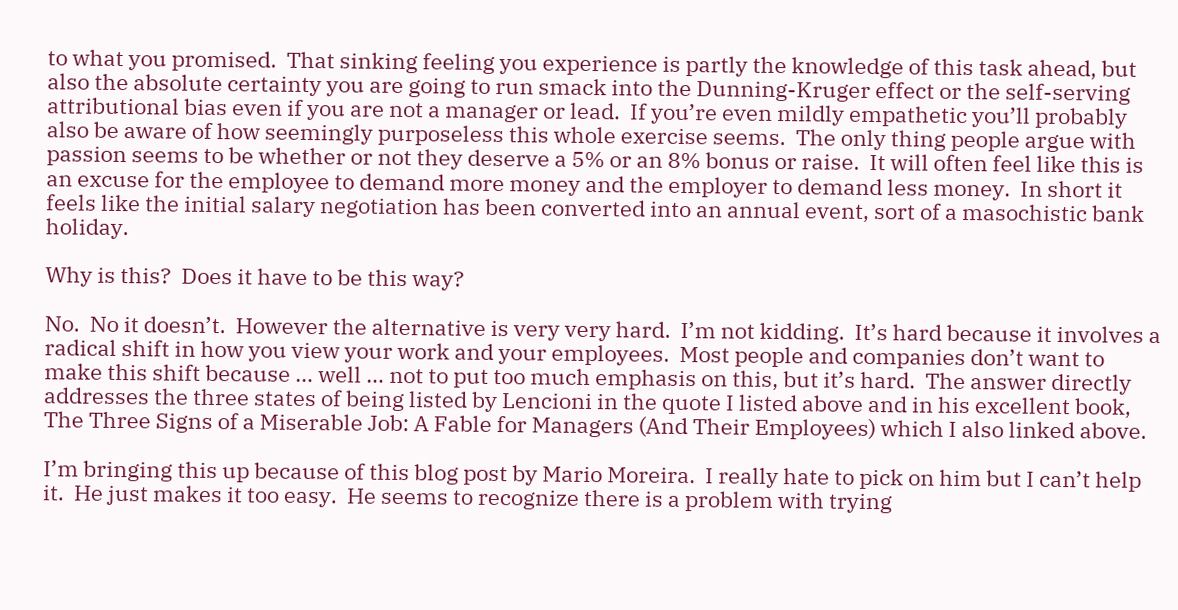to what you promised.  That sinking feeling you experience is partly the knowledge of this task ahead, but also the absolute certainty you are going to run smack into the Dunning-Kruger effect or the self-serving attributional bias even if you are not a manager or lead.  If you’re even mildly empathetic you’ll probably also be aware of how seemingly purposeless this whole exercise seems.  The only thing people argue with passion seems to be whether or not they deserve a 5% or an 8% bonus or raise.  It will often feel like this is an excuse for the employee to demand more money and the employer to demand less money.  In short it feels like the initial salary negotiation has been converted into an annual event, sort of a masochistic bank holiday.

Why is this?  Does it have to be this way?

No.  No it doesn’t.  However the alternative is very very hard.  I’m not kidding.  It’s hard because it involves a radical shift in how you view your work and your employees.  Most people and companies don’t want to make this shift because … well … not to put too much emphasis on this, but it’s hard.  The answer directly addresses the three states of being listed by Lencioni in the quote I listed above and in his excellent book, The Three Signs of a Miserable Job: A Fable for Managers (And Their Employees) which I also linked above.

I’m bringing this up because of this blog post by Mario Moreira.  I really hate to pick on him but I can’t help it.  He just makes it too easy.  He seems to recognize there is a problem with trying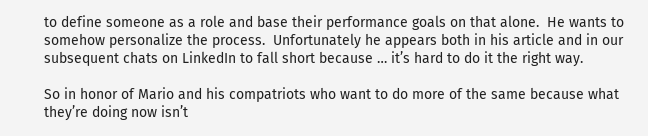to define someone as a role and base their performance goals on that alone.  He wants to somehow personalize the process.  Unfortunately he appears both in his article and in our subsequent chats on LinkedIn to fall short because … it’s hard to do it the right way.

So in honor of Mario and his compatriots who want to do more of the same because what they’re doing now isn’t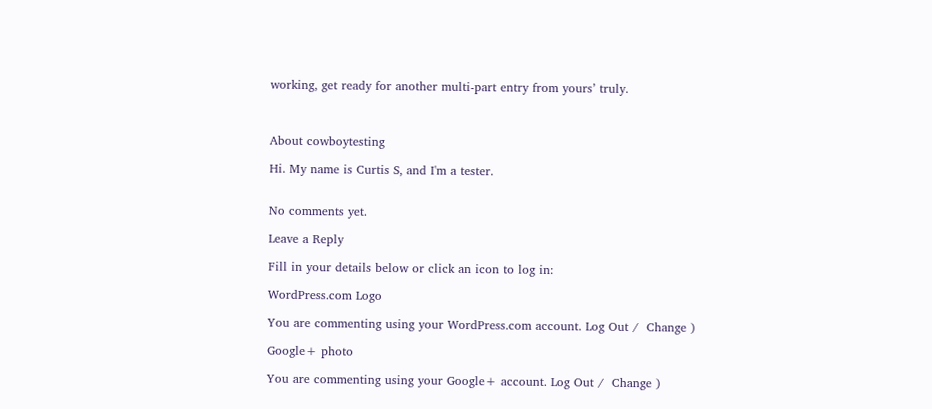working, get ready for another multi-part entry from yours’ truly.



About cowboytesting

Hi. My name is Curtis S, and I'm a tester.


No comments yet.

Leave a Reply

Fill in your details below or click an icon to log in:

WordPress.com Logo

You are commenting using your WordPress.com account. Log Out /  Change )

Google+ photo

You are commenting using your Google+ account. Log Out /  Change )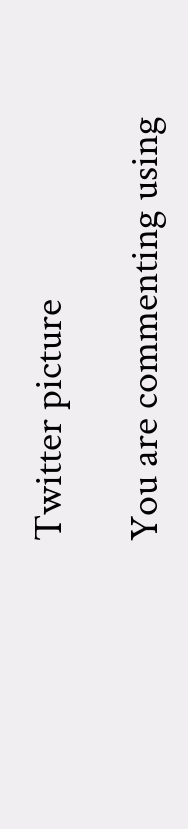Twitter picture

You are commenting using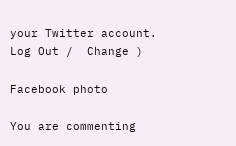your Twitter account. Log Out /  Change )

Facebook photo

You are commenting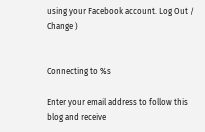using your Facebook account. Log Out /  Change )


Connecting to %s

Enter your email address to follow this blog and receive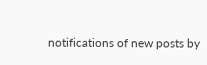notifications of new posts by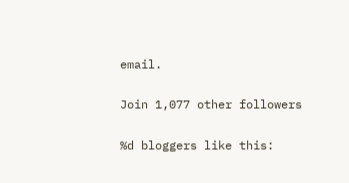email.

Join 1,077 other followers

%d bloggers like this: